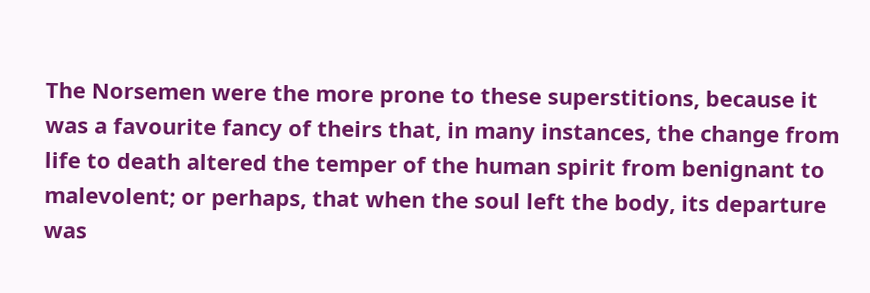The Norsemen were the more prone to these superstitions, because it was a favourite fancy of theirs that, in many instances, the change from life to death altered the temper of the human spirit from benignant to malevolent; or perhaps, that when the soul left the body, its departure was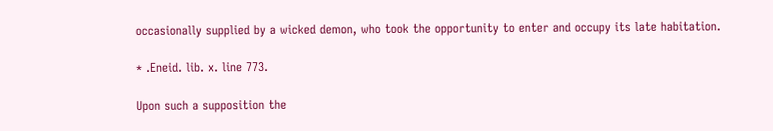occasionally supplied by a wicked demon, who took the opportunity to enter and occupy its late habitation.

* .Eneid. lib. x. line 773.

Upon such a supposition the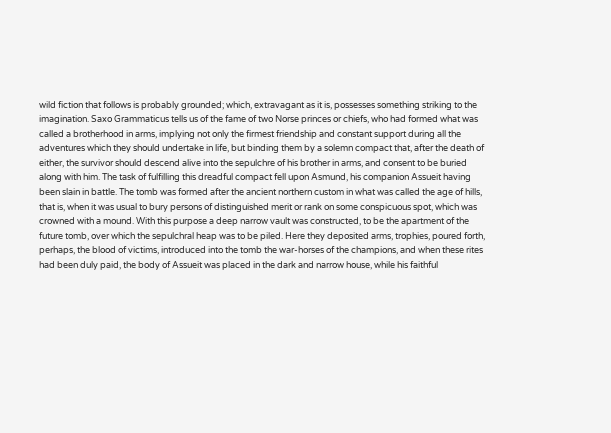wild fiction that follows is probably grounded; which, extravagant as it is, possesses something striking to the imagination. Saxo Grammaticus tells us of the fame of two Norse princes or chiefs, who had formed what was called a brotherhood in arms, implying not only the firmest friendship and constant support during all the adventures which they should undertake in life, but binding them by a solemn compact that, after the death of either, the survivor should descend alive into the sepulchre of his brother in arms, and consent to be buried along with him. The task of fulfilling this dreadful compact fell upon Asmund, his companion Assueit having been slain in battle. The tomb was formed after the ancient northern custom in what was called the age of hills, that is, when it was usual to bury persons of distinguished merit or rank on some conspicuous spot, which was crowned with a mound. With this purpose a deep narrow vault was constructed, to be the apartment of the future tomb, over which the sepulchral heap was to be piled. Here they deposited arms, trophies, poured forth, perhaps, the blood of victims, introduced into the tomb the war-horses of the champions, and when these rites had been duly paid, the body of Assueit was placed in the dark and narrow house, while his faithful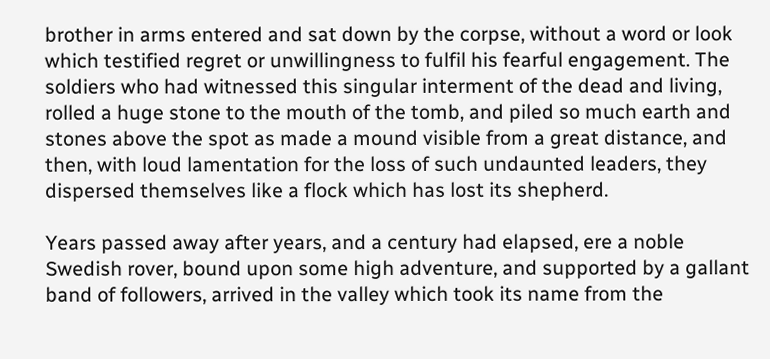brother in arms entered and sat down by the corpse, without a word or look which testified regret or unwillingness to fulfil his fearful engagement. The soldiers who had witnessed this singular interment of the dead and living, rolled a huge stone to the mouth of the tomb, and piled so much earth and stones above the spot as made a mound visible from a great distance, and then, with loud lamentation for the loss of such undaunted leaders, they dispersed themselves like a flock which has lost its shepherd.

Years passed away after years, and a century had elapsed, ere a noble Swedish rover, bound upon some high adventure, and supported by a gallant band of followers, arrived in the valley which took its name from the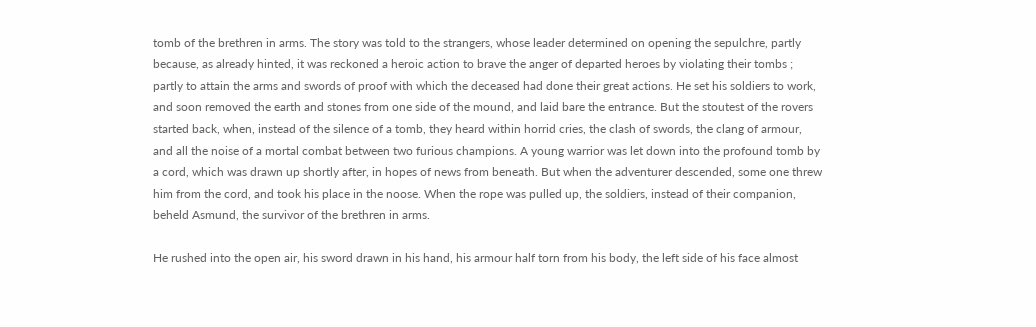tomb of the brethren in arms. The story was told to the strangers, whose leader determined on opening the sepulchre, partly because, as already hinted, it was reckoned a heroic action to brave the anger of departed heroes by violating their tombs ; partly to attain the arms and swords of proof with which the deceased had done their great actions. He set his soldiers to work, and soon removed the earth and stones from one side of the mound, and laid bare the entrance. But the stoutest of the rovers started back, when, instead of the silence of a tomb, they heard within horrid cries, the clash of swords, the clang of armour, and all the noise of a mortal combat between two furious champions. A young warrior was let down into the profound tomb by a cord, which was drawn up shortly after, in hopes of news from beneath. But when the adventurer descended, some one threw him from the cord, and took his place in the noose. When the rope was pulled up, the soldiers, instead of their companion, beheld Asmund, the survivor of the brethren in arms.

He rushed into the open air, his sword drawn in his hand, his armour half torn from his body, the left side of his face almost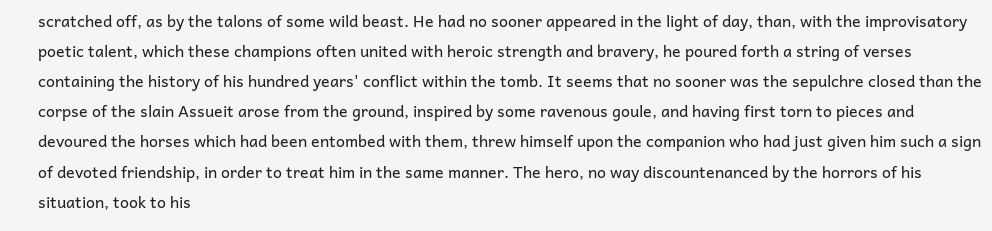scratched off, as by the talons of some wild beast. He had no sooner appeared in the light of day, than, with the improvisatory poetic talent, which these champions often united with heroic strength and bravery, he poured forth a string of verses containing the history of his hundred years' conflict within the tomb. It seems that no sooner was the sepulchre closed than the corpse of the slain Assueit arose from the ground, inspired by some ravenous goule, and having first torn to pieces and devoured the horses which had been entombed with them, threw himself upon the companion who had just given him such a sign of devoted friendship, in order to treat him in the same manner. The hero, no way discountenanced by the horrors of his situation, took to his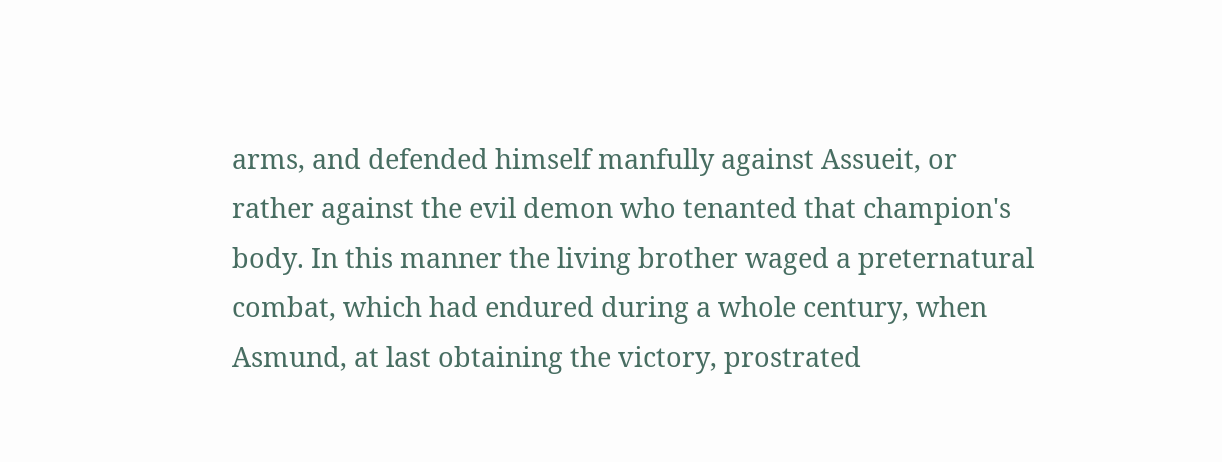arms, and defended himself manfully against Assueit, or rather against the evil demon who tenanted that champion's body. In this manner the living brother waged a preternatural combat, which had endured during a whole century, when Asmund, at last obtaining the victory, prostrated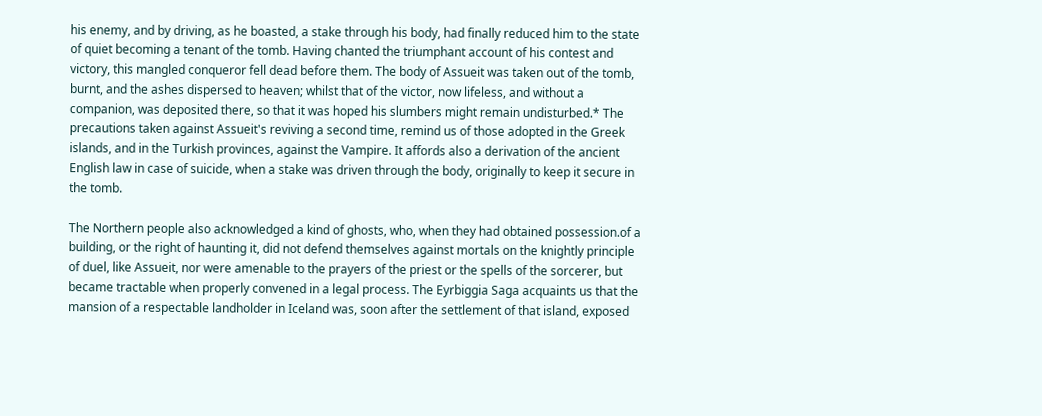his enemy, and by driving, as he boasted, a stake through his body, had finally reduced him to the state of quiet becoming a tenant of the tomb. Having chanted the triumphant account of his contest and victory, this mangled conqueror fell dead before them. The body of Assueit was taken out of the tomb, burnt, and the ashes dispersed to heaven; whilst that of the victor, now lifeless, and without a companion, was deposited there, so that it was hoped his slumbers might remain undisturbed.* The precautions taken against Assueit's reviving a second time, remind us of those adopted in the Greek islands, and in the Turkish provinces, against the Vampire. It affords also a derivation of the ancient English law in case of suicide, when a stake was driven through the body, originally to keep it secure in the tomb.

The Northern people also acknowledged a kind of ghosts, who, when they had obtained possession.of a building, or the right of haunting it, did not defend themselves against mortals on the knightly principle of duel, like Assueit, nor were amenable to the prayers of the priest or the spells of the sorcerer, but became tractable when properly convened in a legal process. The Eyrbiggia Saga acquaints us that the mansion of a respectable landholder in Iceland was, soon after the settlement of that island, exposed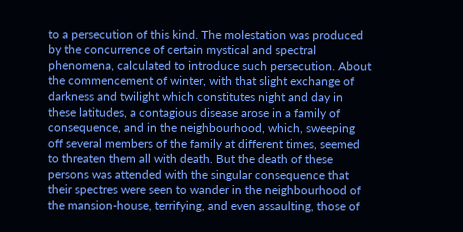to a persecution of this kind. The molestation was produced by the concurrence of certain mystical and spectral phenomena, calculated to introduce such persecution. About the commencement of winter, with that slight exchange of darkness and twilight which constitutes night and day in these latitudes, a contagious disease arose in a family of consequence, and in the neighbourhood, which, sweeping off several members of the family at different times, seemed to threaten them all with death. But the death of these persons was attended with the singular consequence that their spectres were seen to wander in the neighbourhood of the mansion-house, terrifying, and even assaulting, those of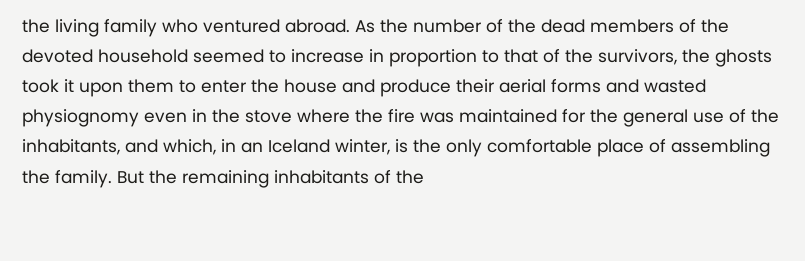the living family who ventured abroad. As the number of the dead members of the devoted household seemed to increase in proportion to that of the survivors, the ghosts took it upon them to enter the house and produce their aerial forms and wasted physiognomy even in the stove where the fire was maintained for the general use of the inhabitants, and which, in an Iceland winter, is the only comfortable place of assembling the family. But the remaining inhabitants of the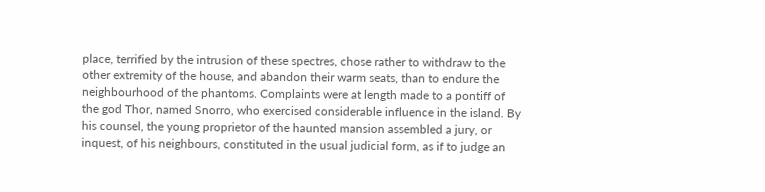place, terrified by the intrusion of these spectres, chose rather to withdraw to the other extremity of the house, and abandon their warm seats, than to endure the neighbourhood of the phantoms. Complaints were at length made to a pontiff of the god Thor, named Snorro, who exercised considerable influence in the island. By his counsel, the young proprietor of the haunted mansion assembled a jury, or inquest, of his neighbours, constituted in the usual judicial form, as if to judge an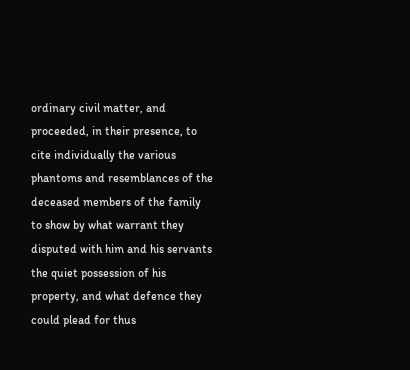ordinary civil matter, and proceeded, in their presence, to cite individually the various phantoms and resemblances of the deceased members of the family to show by what warrant they disputed with him and his servants the quiet possession of his property, and what defence they could plead for thus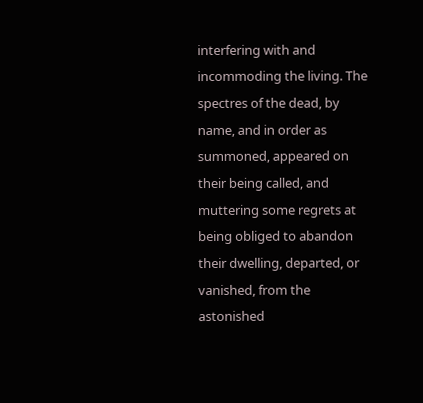interfering with and incommoding the living. The spectres of the dead, by name, and in order as summoned, appeared on their being called, and muttering some regrets at being obliged to abandon their dwelling, departed, or vanished, from the astonished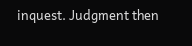inquest. Judgment then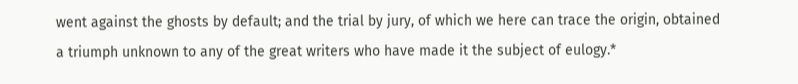went against the ghosts by default; and the trial by jury, of which we here can trace the origin, obtained a triumph unknown to any of the great writers who have made it the subject of eulogy.*